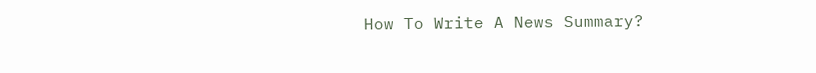How To Write A News Summary?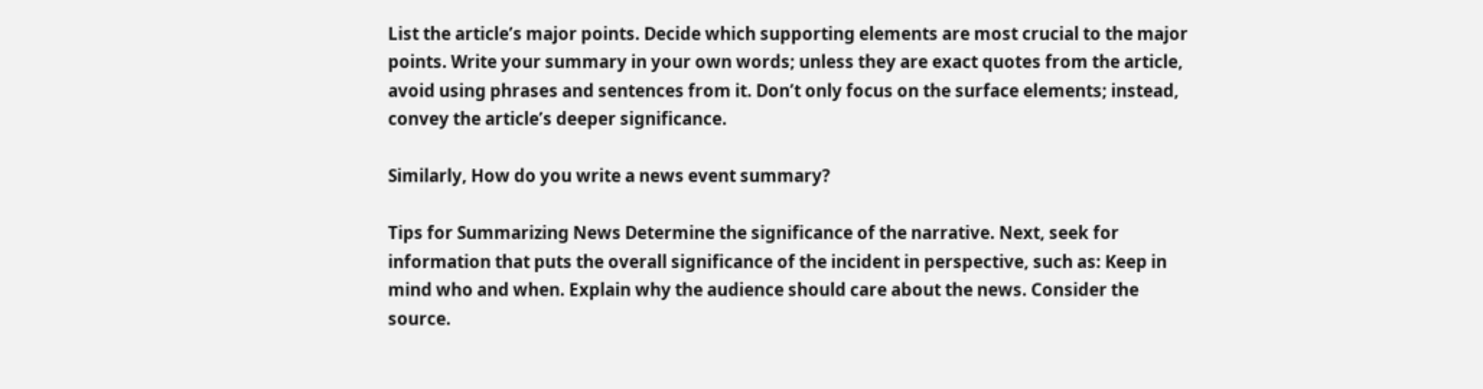List the article’s major points. Decide which supporting elements are most crucial to the major points. Write your summary in your own words; unless they are exact quotes from the article, avoid using phrases and sentences from it. Don’t only focus on the surface elements; instead, convey the article’s deeper significance.

Similarly, How do you write a news event summary?

Tips for Summarizing News Determine the significance of the narrative. Next, seek for information that puts the overall significance of the incident in perspective, such as: Keep in mind who and when. Explain why the audience should care about the news. Consider the source.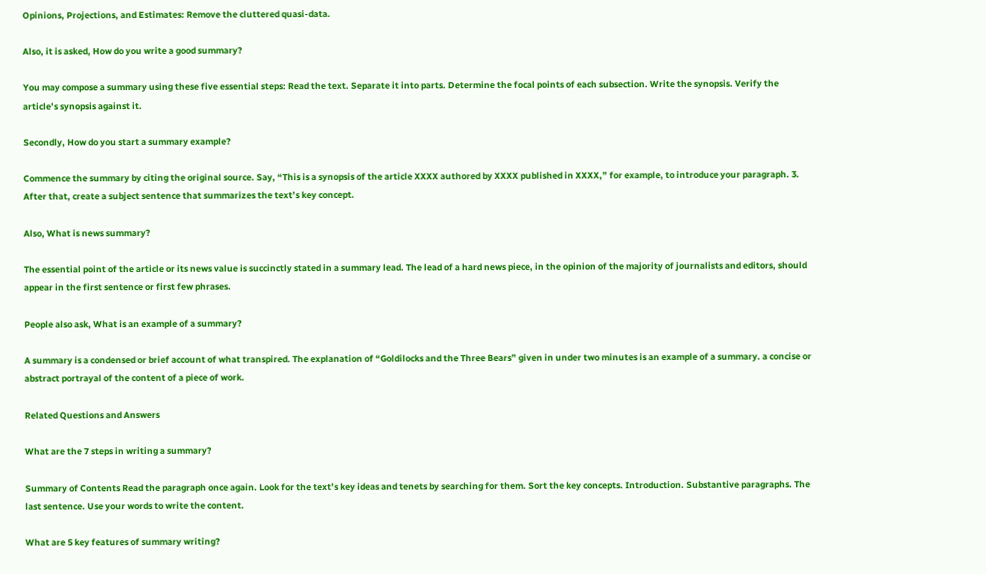Opinions, Projections, and Estimates: Remove the cluttered quasi-data.

Also, it is asked, How do you write a good summary?

You may compose a summary using these five essential steps: Read the text. Separate it into parts. Determine the focal points of each subsection. Write the synopsis. Verify the article’s synopsis against it.

Secondly, How do you start a summary example?

Commence the summary by citing the original source. Say, “This is a synopsis of the article XXXX authored by XXXX published in XXXX,” for example, to introduce your paragraph. 3. After that, create a subject sentence that summarizes the text’s key concept.

Also, What is news summary?

The essential point of the article or its news value is succinctly stated in a summary lead. The lead of a hard news piece, in the opinion of the majority of journalists and editors, should appear in the first sentence or first few phrases.

People also ask, What is an example of a summary?

A summary is a condensed or brief account of what transpired. The explanation of “Goldilocks and the Three Bears” given in under two minutes is an example of a summary. a concise or abstract portrayal of the content of a piece of work.

Related Questions and Answers

What are the 7 steps in writing a summary?

Summary of Contents Read the paragraph once again. Look for the text’s key ideas and tenets by searching for them. Sort the key concepts. Introduction. Substantive paragraphs. The last sentence. Use your words to write the content.

What are 5 key features of summary writing?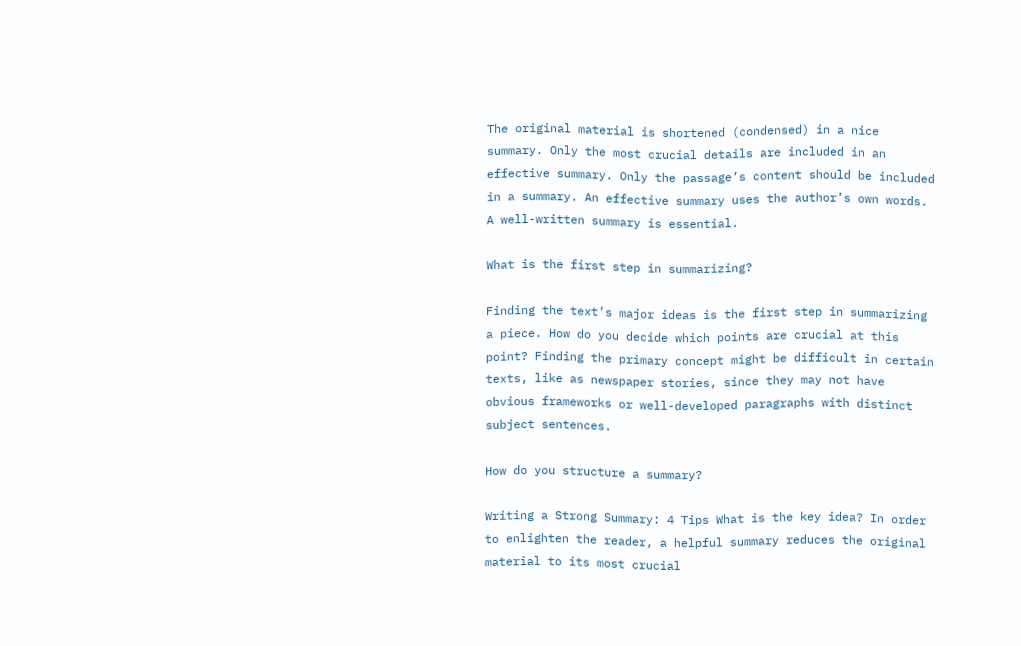The original material is shortened (condensed) in a nice summary. Only the most crucial details are included in an effective summary. Only the passage’s content should be included in a summary. An effective summary uses the author’s own words. A well-written summary is essential.

What is the first step in summarizing?

Finding the text’s major ideas is the first step in summarizing a piece. How do you decide which points are crucial at this point? Finding the primary concept might be difficult in certain texts, like as newspaper stories, since they may not have obvious frameworks or well-developed paragraphs with distinct subject sentences.

How do you structure a summary?

Writing a Strong Summary: 4 Tips What is the key idea? In order to enlighten the reader, a helpful summary reduces the original material to its most crucial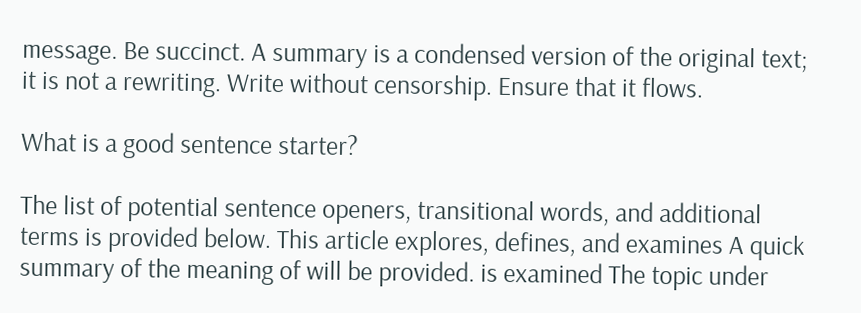message. Be succinct. A summary is a condensed version of the original text; it is not a rewriting. Write without censorship. Ensure that it flows.

What is a good sentence starter?

The list of potential sentence openers, transitional words, and additional terms is provided below. This article explores, defines, and examines A quick summary of the meaning of will be provided. is examined The topic under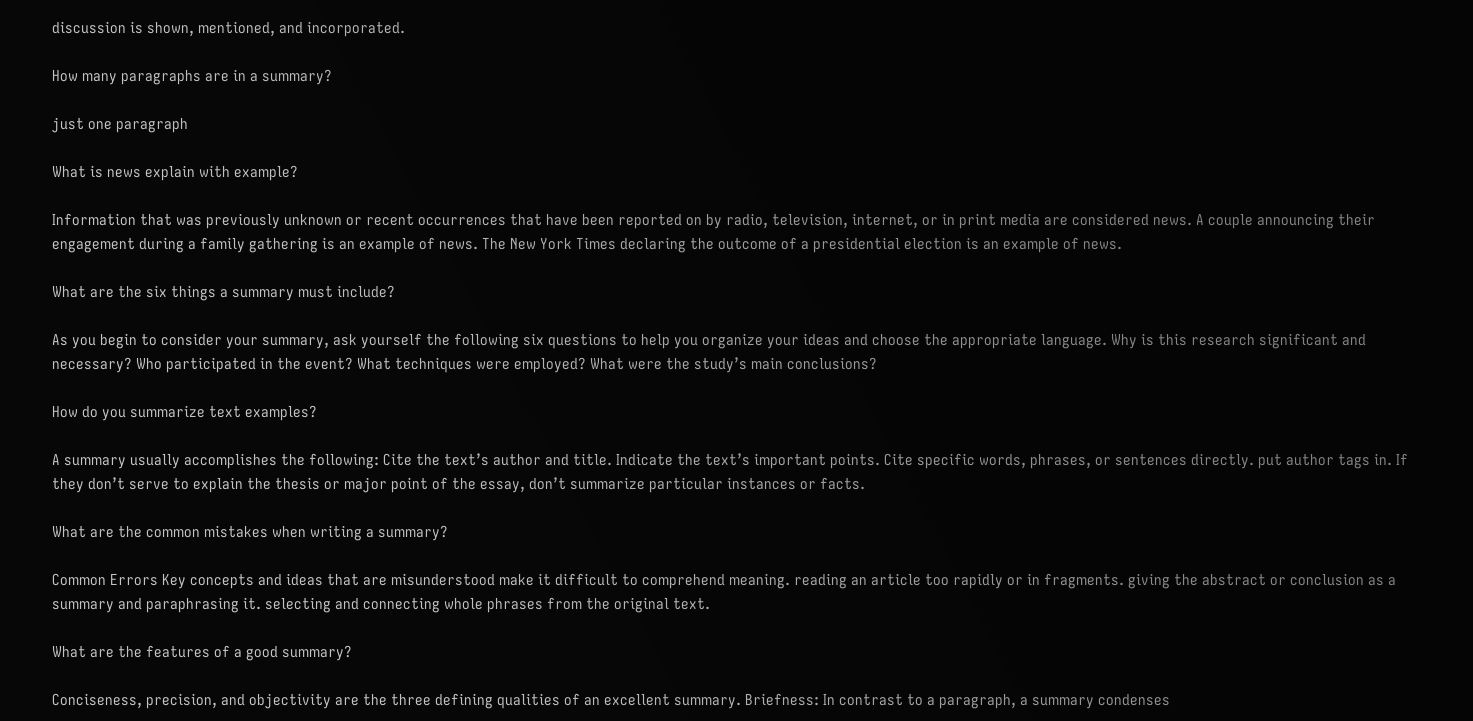discussion is shown, mentioned, and incorporated.

How many paragraphs are in a summary?

just one paragraph

What is news explain with example?

Information that was previously unknown or recent occurrences that have been reported on by radio, television, internet, or in print media are considered news. A couple announcing their engagement during a family gathering is an example of news. The New York Times declaring the outcome of a presidential election is an example of news.

What are the six things a summary must include?

As you begin to consider your summary, ask yourself the following six questions to help you organize your ideas and choose the appropriate language. Why is this research significant and necessary? Who participated in the event? What techniques were employed? What were the study’s main conclusions?

How do you summarize text examples?

A summary usually accomplishes the following: Cite the text’s author and title. Indicate the text’s important points. Cite specific words, phrases, or sentences directly. put author tags in. If they don’t serve to explain the thesis or major point of the essay, don’t summarize particular instances or facts.

What are the common mistakes when writing a summary?

Common Errors Key concepts and ideas that are misunderstood make it difficult to comprehend meaning. reading an article too rapidly or in fragments. giving the abstract or conclusion as a summary and paraphrasing it. selecting and connecting whole phrases from the original text.

What are the features of a good summary?

Conciseness, precision, and objectivity are the three defining qualities of an excellent summary. Briefness: In contrast to a paragraph, a summary condenses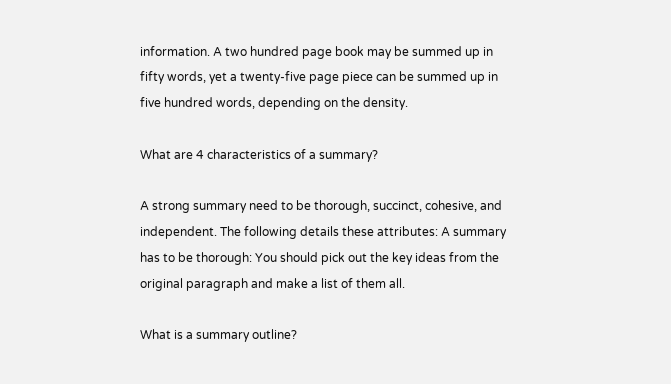information. A two hundred page book may be summed up in fifty words, yet a twenty-five page piece can be summed up in five hundred words, depending on the density.

What are 4 characteristics of a summary?

A strong summary need to be thorough, succinct, cohesive, and independent. The following details these attributes: A summary has to be thorough: You should pick out the key ideas from the original paragraph and make a list of them all.

What is a summary outline?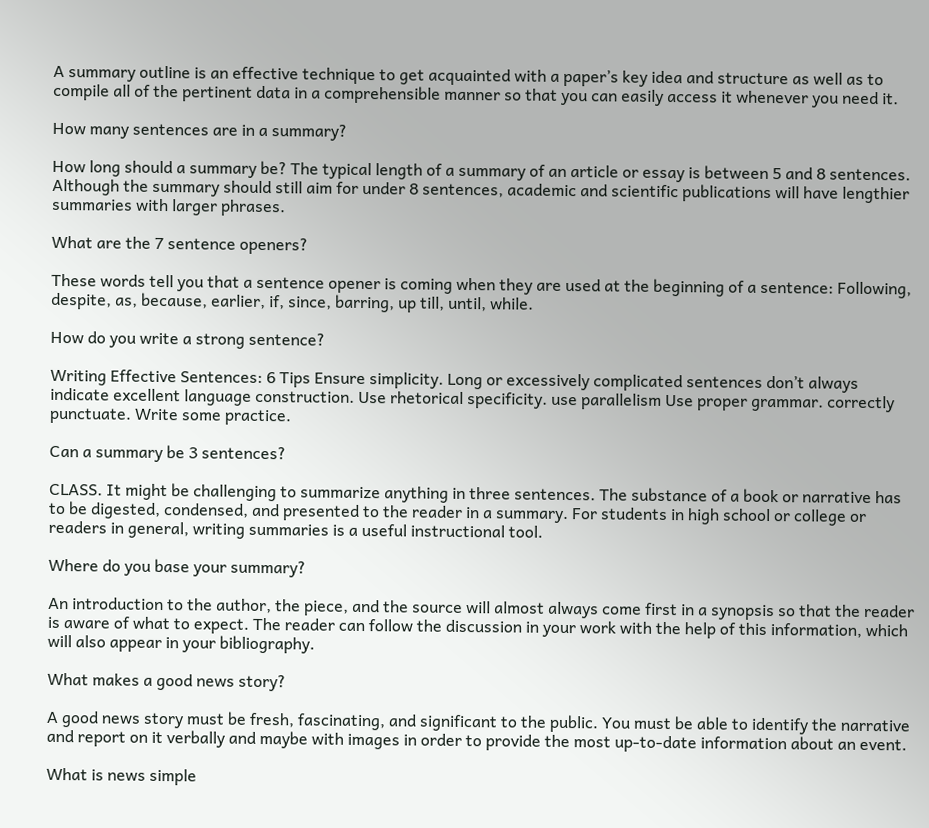A summary outline is an effective technique to get acquainted with a paper’s key idea and structure as well as to compile all of the pertinent data in a comprehensible manner so that you can easily access it whenever you need it.

How many sentences are in a summary?

How long should a summary be? The typical length of a summary of an article or essay is between 5 and 8 sentences. Although the summary should still aim for under 8 sentences, academic and scientific publications will have lengthier summaries with larger phrases.

What are the 7 sentence openers?

These words tell you that a sentence opener is coming when they are used at the beginning of a sentence: Following, despite, as, because, earlier, if, since, barring, up till, until, while.

How do you write a strong sentence?

Writing Effective Sentences: 6 Tips Ensure simplicity. Long or excessively complicated sentences don’t always indicate excellent language construction. Use rhetorical specificity. use parallelism Use proper grammar. correctly punctuate. Write some practice.

Can a summary be 3 sentences?

CLASS. It might be challenging to summarize anything in three sentences. The substance of a book or narrative has to be digested, condensed, and presented to the reader in a summary. For students in high school or college or readers in general, writing summaries is a useful instructional tool.

Where do you base your summary?

An introduction to the author, the piece, and the source will almost always come first in a synopsis so that the reader is aware of what to expect. The reader can follow the discussion in your work with the help of this information, which will also appear in your bibliography.

What makes a good news story?

A good news story must be fresh, fascinating, and significant to the public. You must be able to identify the narrative and report on it verbally and maybe with images in order to provide the most up-to-date information about an event.

What is news simple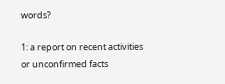words?

1: a report on recent activities or unconfirmed facts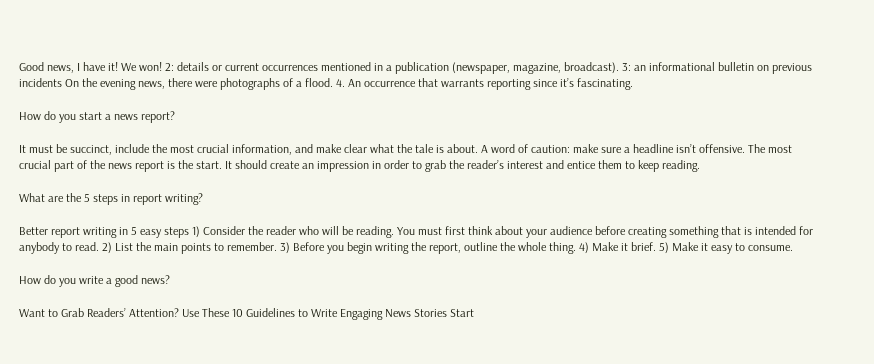Good news, I have it! We won! 2: details or current occurrences mentioned in a publication (newspaper, magazine, broadcast). 3: an informational bulletin on previous incidents On the evening news, there were photographs of a flood. 4. An occurrence that warrants reporting since it’s fascinating.

How do you start a news report?

It must be succinct, include the most crucial information, and make clear what the tale is about. A word of caution: make sure a headline isn’t offensive. The most crucial part of the news report is the start. It should create an impression in order to grab the reader’s interest and entice them to keep reading.

What are the 5 steps in report writing?

Better report writing in 5 easy steps 1) Consider the reader who will be reading. You must first think about your audience before creating something that is intended for anybody to read. 2) List the main points to remember. 3) Before you begin writing the report, outline the whole thing. 4) Make it brief. 5) Make it easy to consume.

How do you write a good news?

Want to Grab Readers’ Attention? Use These 10 Guidelines to Write Engaging News Stories Start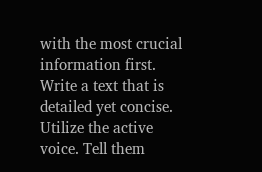with the most crucial information first. Write a text that is detailed yet concise. Utilize the active voice. Tell them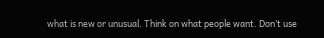what is new or unusual. Think on what people want. Don’t use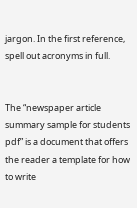jargon. In the first reference, spell out acronyms in full.


The “newspaper article summary sample for students pdf” is a document that offers the reader a template for how to write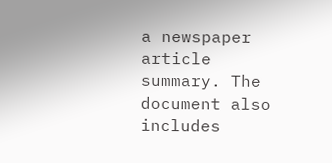a newspaper article summary. The document also includes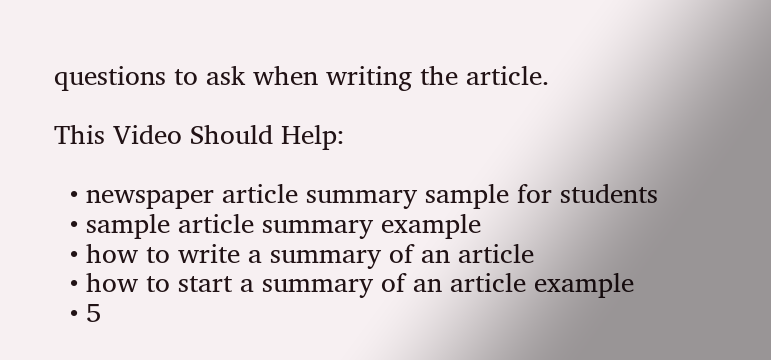questions to ask when writing the article.

This Video Should Help:

  • newspaper article summary sample for students
  • sample article summary example
  • how to write a summary of an article
  • how to start a summary of an article example
  • 5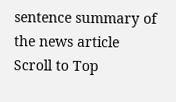sentence summary of the news article
Scroll to Top